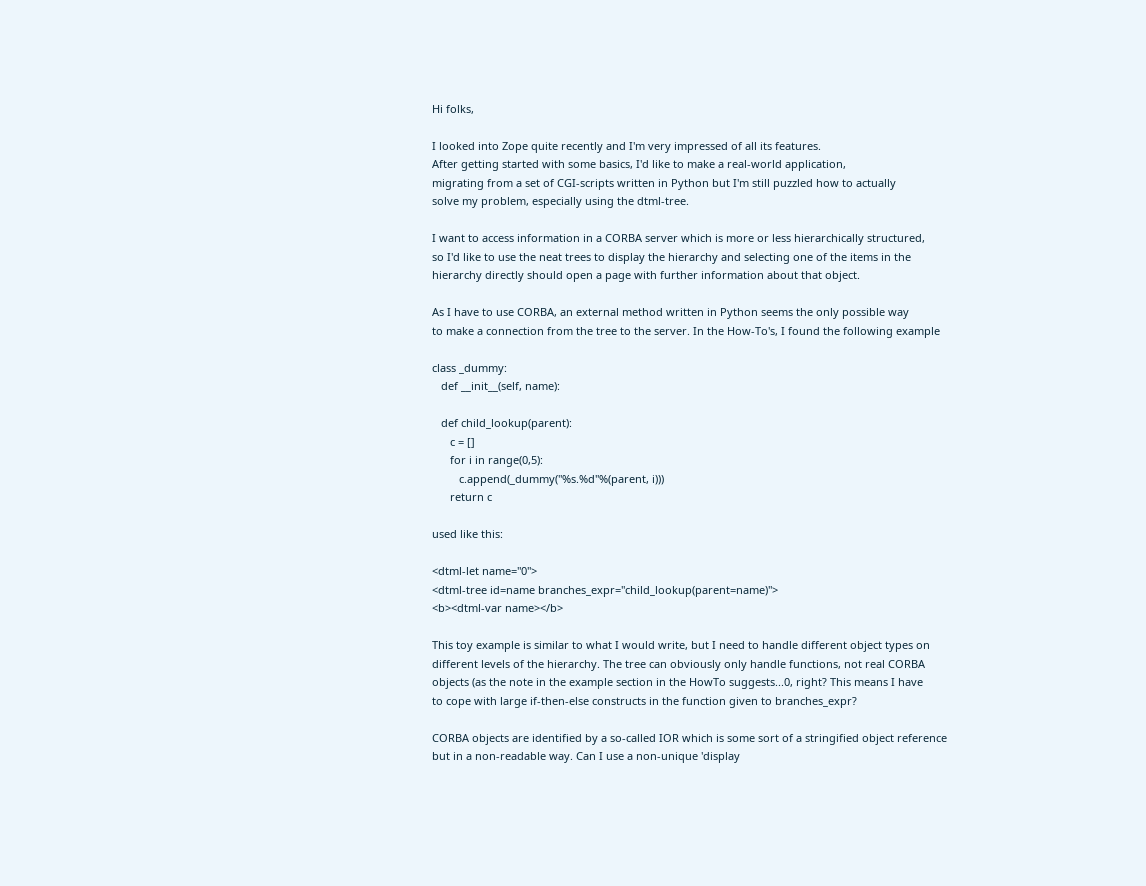Hi folks,

I looked into Zope quite recently and I'm very impressed of all its features.
After getting started with some basics, I'd like to make a real-world application,
migrating from a set of CGI-scripts written in Python but I'm still puzzled how to actually
solve my problem, especially using the dtml-tree.

I want to access information in a CORBA server which is more or less hierarchically structured,
so I'd like to use the neat trees to display the hierarchy and selecting one of the items in the
hierarchy directly should open a page with further information about that object.

As I have to use CORBA, an external method written in Python seems the only possible way
to make a connection from the tree to the server. In the How-To's, I found the following example

class _dummy:
   def __init__(self, name):

   def child_lookup(parent):
      c = []
      for i in range(0,5):
         c.append(_dummy("%s.%d"%(parent, i)))
      return c

used like this:

<dtml-let name="0">
<dtml-tree id=name branches_expr="child_lookup(parent=name)">
<b><dtml-var name></b>

This toy example is similar to what I would write, but I need to handle different object types on
different levels of the hierarchy. The tree can obviously only handle functions, not real CORBA
objects (as the note in the example section in the HowTo suggests...0, right? This means I have
to cope with large if-then-else constructs in the function given to branches_expr?

CORBA objects are identified by a so-called IOR which is some sort of a stringified object reference
but in a non-readable way. Can I use a non-unique 'display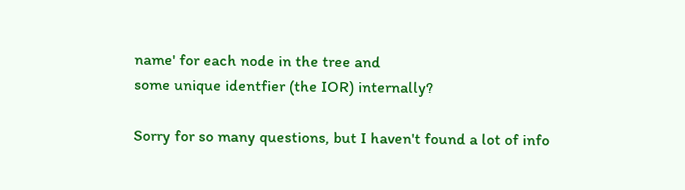name' for each node in the tree and
some unique identfier (the IOR) internally?

Sorry for so many questions, but I haven't found a lot of info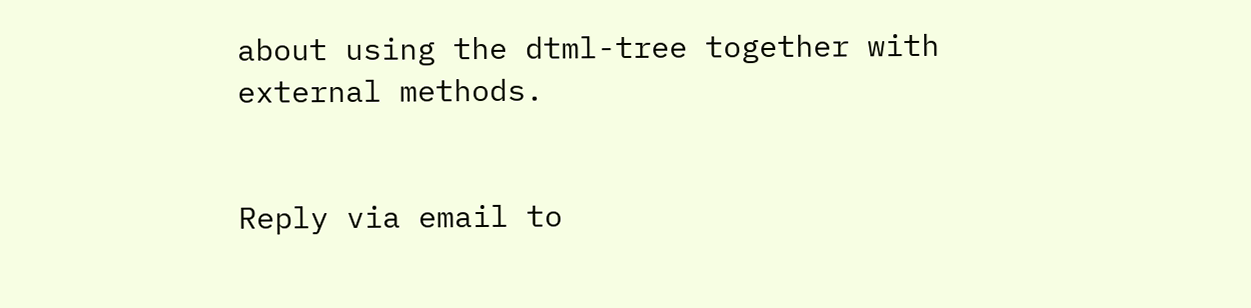about using the dtml-tree together with
external methods.


Reply via email to